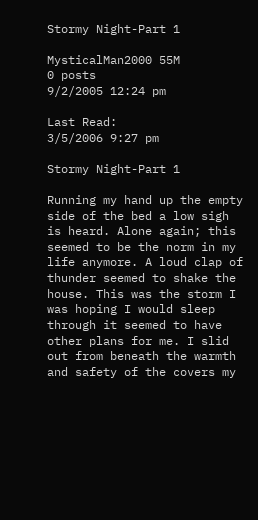Stormy Night-Part 1

MysticalMan2000 55M
0 posts
9/2/2005 12:24 pm

Last Read:
3/5/2006 9:27 pm

Stormy Night-Part 1

Running my hand up the empty side of the bed a low sigh is heard. Alone again; this seemed to be the norm in my life anymore. A loud clap of thunder seemed to shake the house. This was the storm I was hoping I would sleep through it seemed to have other plans for me. I slid out from beneath the warmth and safety of the covers my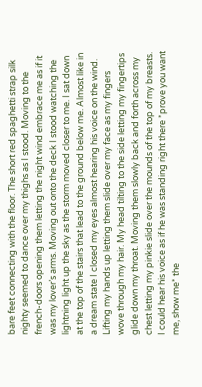bare feet connecting with the floor. The short red spaghetti strap silk nighty seemed to dance over my thighs as I stood. Moving to the french-doors opening them letting the night wind embrace me as if it was my lover’s arms. Moving out onto the deck I stood watching the lightning light up the sky as the storm moved closer to me. I sat down at the top of the stairs that lead to the ground below me. Almost like in a dream state I closed my eyes almost hearing his voice on the wind. Lifting my hands up letting them slide over my face as my fingers wove through my hair. My head tilting to the side letting my fingertips glide down my throat. Moving them slowly back and forth across my chest letting my pinkie slide over the mounds of the top of my breasts. I could hear his voice as if he was standing right there *prove you want me, show me* the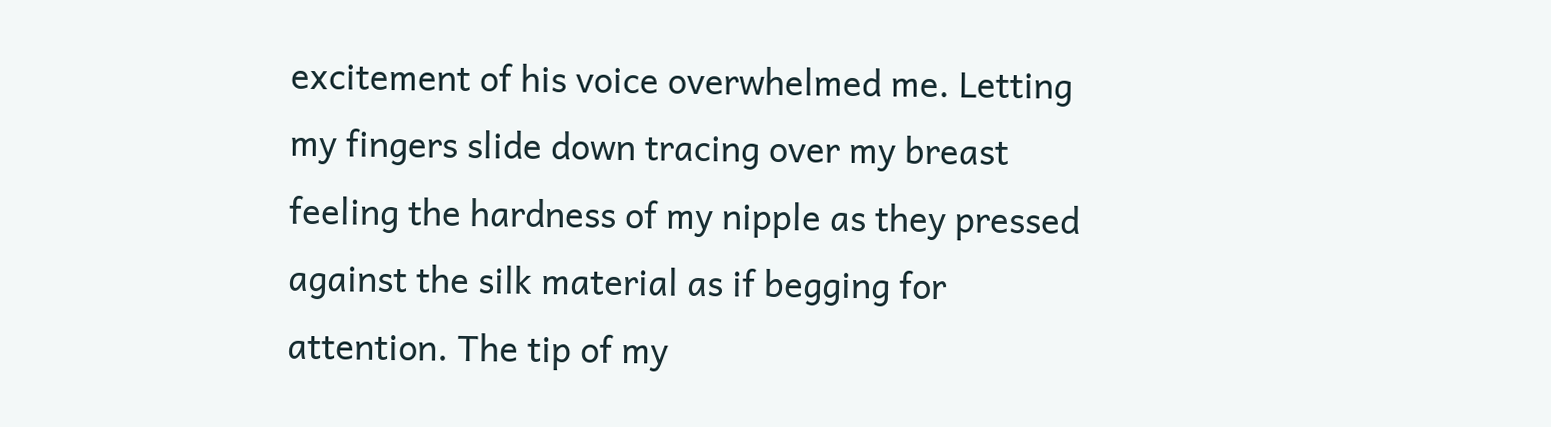excitement of his voice overwhelmed me. Letting my fingers slide down tracing over my breast feeling the hardness of my nipple as they pressed against the silk material as if begging for attention. The tip of my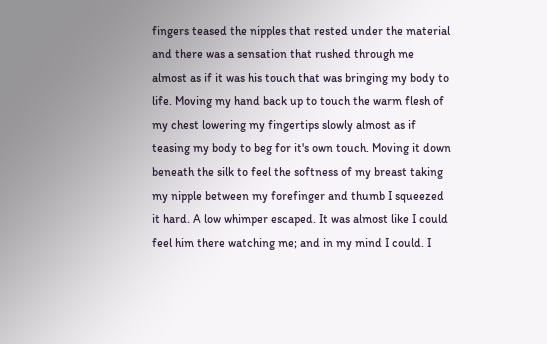fingers teased the nipples that rested under the material and there was a sensation that rushed through me almost as if it was his touch that was bringing my body to life. Moving my hand back up to touch the warm flesh of my chest lowering my fingertips slowly almost as if teasing my body to beg for it's own touch. Moving it down beneath the silk to feel the softness of my breast taking my nipple between my forefinger and thumb I squeezed it hard. A low whimper escaped. It was almost like I could feel him there watching me; and in my mind I could. I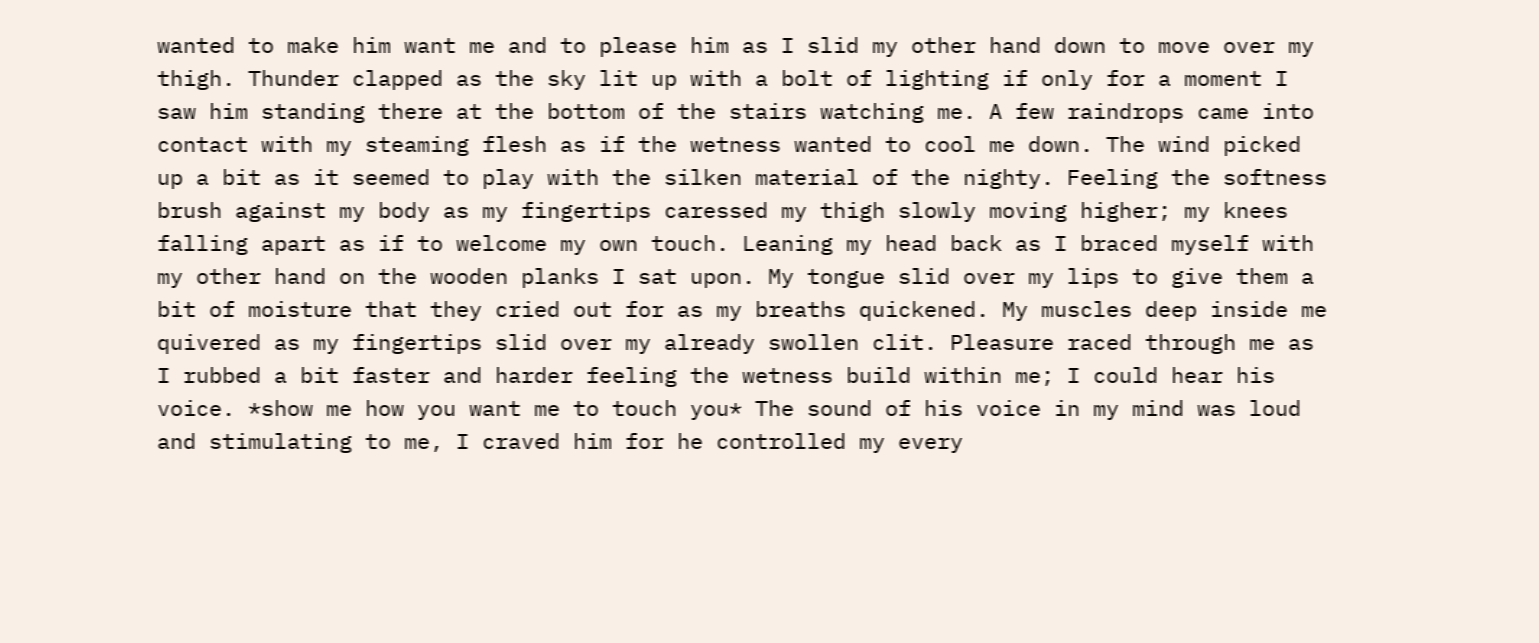wanted to make him want me and to please him as I slid my other hand down to move over my thigh. Thunder clapped as the sky lit up with a bolt of lighting if only for a moment I saw him standing there at the bottom of the stairs watching me. A few raindrops came into contact with my steaming flesh as if the wetness wanted to cool me down. The wind picked up a bit as it seemed to play with the silken material of the nighty. Feeling the softness brush against my body as my fingertips caressed my thigh slowly moving higher; my knees falling apart as if to welcome my own touch. Leaning my head back as I braced myself with my other hand on the wooden planks I sat upon. My tongue slid over my lips to give them a bit of moisture that they cried out for as my breaths quickened. My muscles deep inside me quivered as my fingertips slid over my already swollen clit. Pleasure raced through me as I rubbed a bit faster and harder feeling the wetness build within me; I could hear his voice. *show me how you want me to touch you* The sound of his voice in my mind was loud and stimulating to me, I craved him for he controlled my every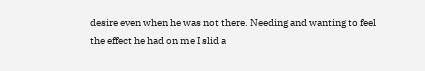desire even when he was not there. Needing and wanting to feel the effect he had on me I slid a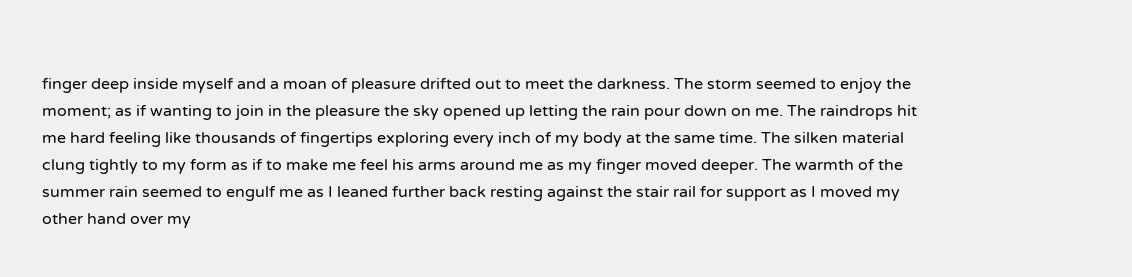finger deep inside myself and a moan of pleasure drifted out to meet the darkness. The storm seemed to enjoy the moment; as if wanting to join in the pleasure the sky opened up letting the rain pour down on me. The raindrops hit me hard feeling like thousands of fingertips exploring every inch of my body at the same time. The silken material clung tightly to my form as if to make me feel his arms around me as my finger moved deeper. The warmth of the summer rain seemed to engulf me as I leaned further back resting against the stair rail for support as I moved my other hand over my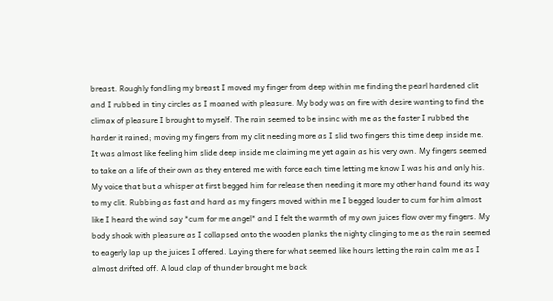breast. Roughly fondling my breast I moved my finger from deep within me finding the pearl hardened clit and I rubbed in tiny circles as I moaned with pleasure. My body was on fire with desire wanting to find the climax of pleasure I brought to myself. The rain seemed to be insinc with me as the faster I rubbed the harder it rained; moving my fingers from my clit needing more as I slid two fingers this time deep inside me. It was almost like feeling him slide deep inside me claiming me yet again as his very own. My fingers seemed to take on a life of their own as they entered me with force each time letting me know I was his and only his. My voice that but a whisper at first begged him for release then needing it more my other hand found its way to my clit. Rubbing as fast and hard as my fingers moved within me I begged louder to cum for him almost like I heard the wind say *cum for me angel* and I felt the warmth of my own juices flow over my fingers. My body shook with pleasure as I collapsed onto the wooden planks the nighty clinging to me as the rain seemed to eagerly lap up the juices I offered. Laying there for what seemed like hours letting the rain calm me as I almost drifted off. A loud clap of thunder brought me back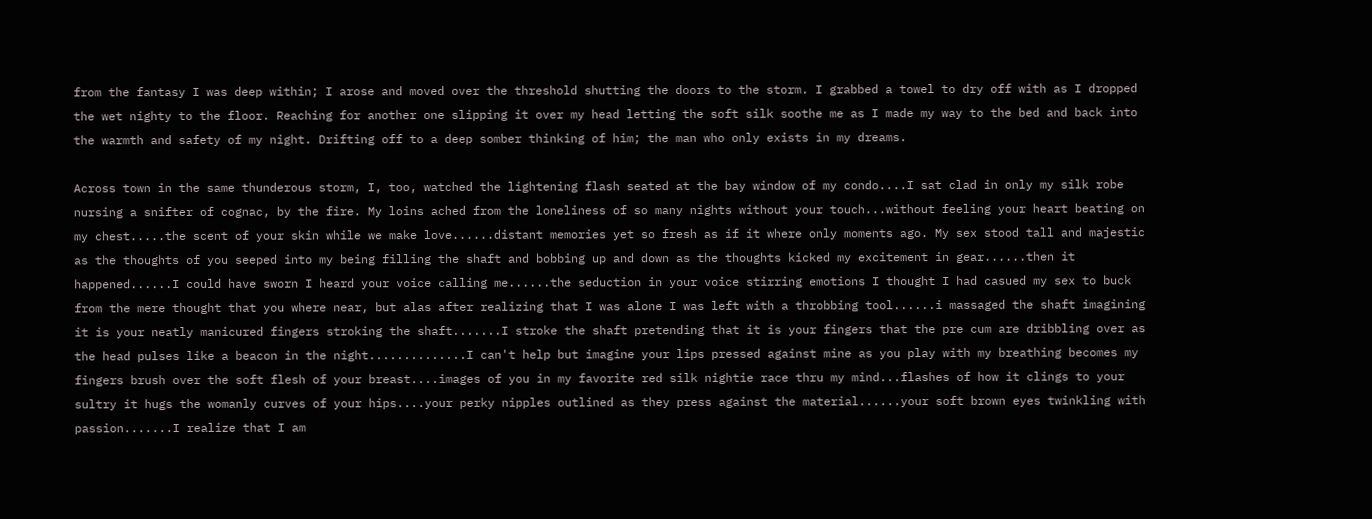from the fantasy I was deep within; I arose and moved over the threshold shutting the doors to the storm. I grabbed a towel to dry off with as I dropped the wet nighty to the floor. Reaching for another one slipping it over my head letting the soft silk soothe me as I made my way to the bed and back into the warmth and safety of my night. Drifting off to a deep somber thinking of him; the man who only exists in my dreams.

Across town in the same thunderous storm, I, too, watched the lightening flash seated at the bay window of my condo....I sat clad in only my silk robe nursing a snifter of cognac, by the fire. My loins ached from the loneliness of so many nights without your touch...without feeling your heart beating on my chest.....the scent of your skin while we make love......distant memories yet so fresh as if it where only moments ago. My sex stood tall and majestic as the thoughts of you seeped into my being filling the shaft and bobbing up and down as the thoughts kicked my excitement in gear......then it happened......I could have sworn I heard your voice calling me......the seduction in your voice stirring emotions I thought I had casued my sex to buck from the mere thought that you where near, but alas after realizing that I was alone I was left with a throbbing tool......i massaged the shaft imagining it is your neatly manicured fingers stroking the shaft.......I stroke the shaft pretending that it is your fingers that the pre cum are dribbling over as the head pulses like a beacon in the night..............I can't help but imagine your lips pressed against mine as you play with my breathing becomes my fingers brush over the soft flesh of your breast....images of you in my favorite red silk nightie race thru my mind...flashes of how it clings to your sultry it hugs the womanly curves of your hips....your perky nipples outlined as they press against the material......your soft brown eyes twinkling with passion.......I realize that I am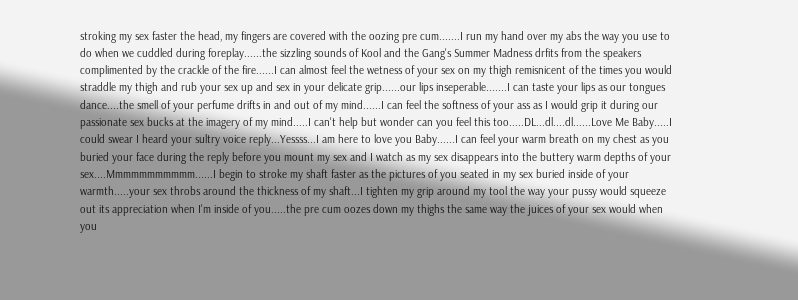stroking my sex faster the head, my fingers are covered with the oozing pre cum.......I run my hand over my abs the way you use to do when we cuddled during foreplay......the sizzling sounds of Kool and the Gang's Summer Madness drfits from the speakers complimented by the crackle of the fire......I can almost feel the wetness of your sex on my thigh remisnicent of the times you would straddle my thigh and rub your sex up and sex in your delicate grip......our lips inseperable.......I can taste your lips as our tongues dance....the smell of your perfume drifts in and out of my mind......I can feel the softness of your ass as I would grip it during our passionate sex bucks at the imagery of my mind.....I can't help but wonder can you feel this too.....DL...dl....dl......Love Me Baby.....I could swear I heard your sultry voice reply...Yessss...I am here to love you Baby......I can feel your warm breath on my chest as you buried your face during the reply before you mount my sex and I watch as my sex disappears into the buttery warm depths of your sex....Mmmmmmmmmmm......I begin to stroke my shaft faster as the pictures of you seated in my sex buried inside of your warmth.....your sex throbs around the thickness of my shaft...I tighten my grip around my tool the way your pussy would squeeze out its appreciation when I'm inside of you.....the pre cum oozes down my thighs the same way the juices of your sex would when you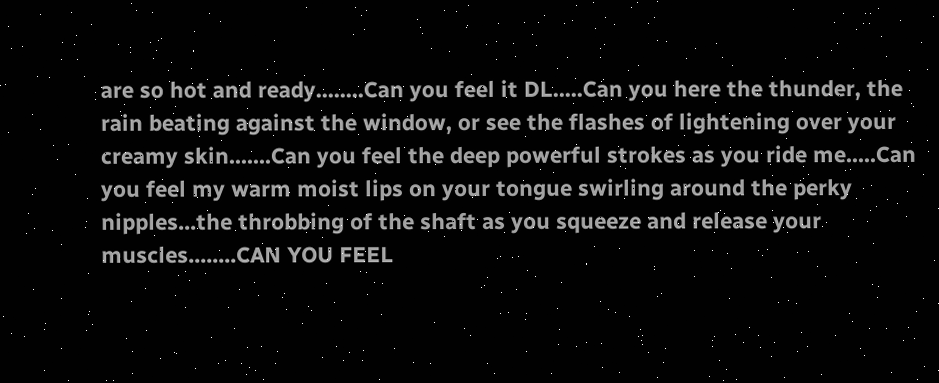are so hot and ready........Can you feel it DL.....Can you here the thunder, the rain beating against the window, or see the flashes of lightening over your creamy skin.......Can you feel the deep powerful strokes as you ride me.....Can you feel my warm moist lips on your tongue swirling around the perky nipples...the throbbing of the shaft as you squeeze and release your muscles........CAN YOU FEEL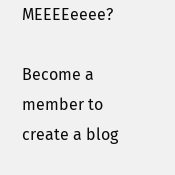MEEEEeeee?

Become a member to create a blog